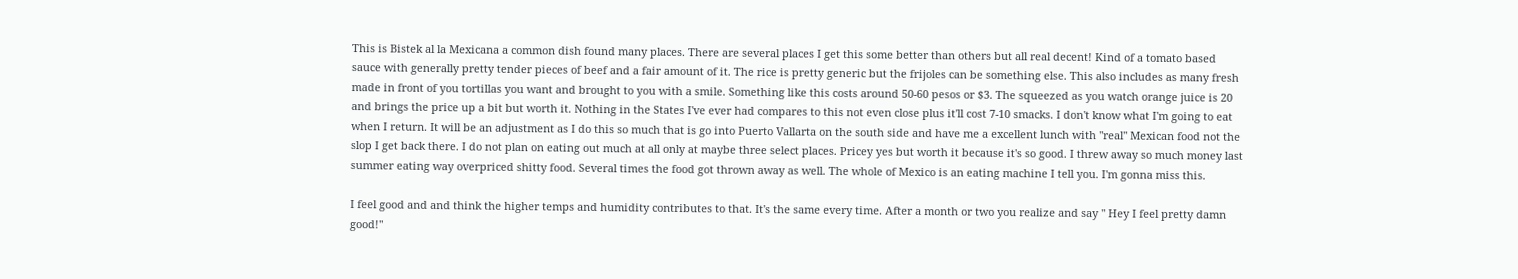This is Bistek al la Mexicana a common dish found many places. There are several places I get this some better than others but all real decent! Kind of a tomato based sauce with generally pretty tender pieces of beef and a fair amount of it. The rice is pretty generic but the frijoles can be something else. This also includes as many fresh made in front of you tortillas you want and brought to you with a smile. Something like this costs around 50-60 pesos or $3. The squeezed as you watch orange juice is 20 and brings the price up a bit but worth it. Nothing in the States I've ever had compares to this not even close plus it'll cost 7-10 smacks. I don't know what I'm going to eat when I return. It will be an adjustment as I do this so much that is go into Puerto Vallarta on the south side and have me a excellent lunch with "real" Mexican food not the slop I get back there. I do not plan on eating out much at all only at maybe three select places. Pricey yes but worth it because it's so good. I threw away so much money last summer eating way overpriced shitty food. Several times the food got thrown away as well. The whole of Mexico is an eating machine I tell you. I'm gonna miss this.

I feel good and and think the higher temps and humidity contributes to that. It's the same every time. After a month or two you realize and say " Hey I feel pretty damn good!"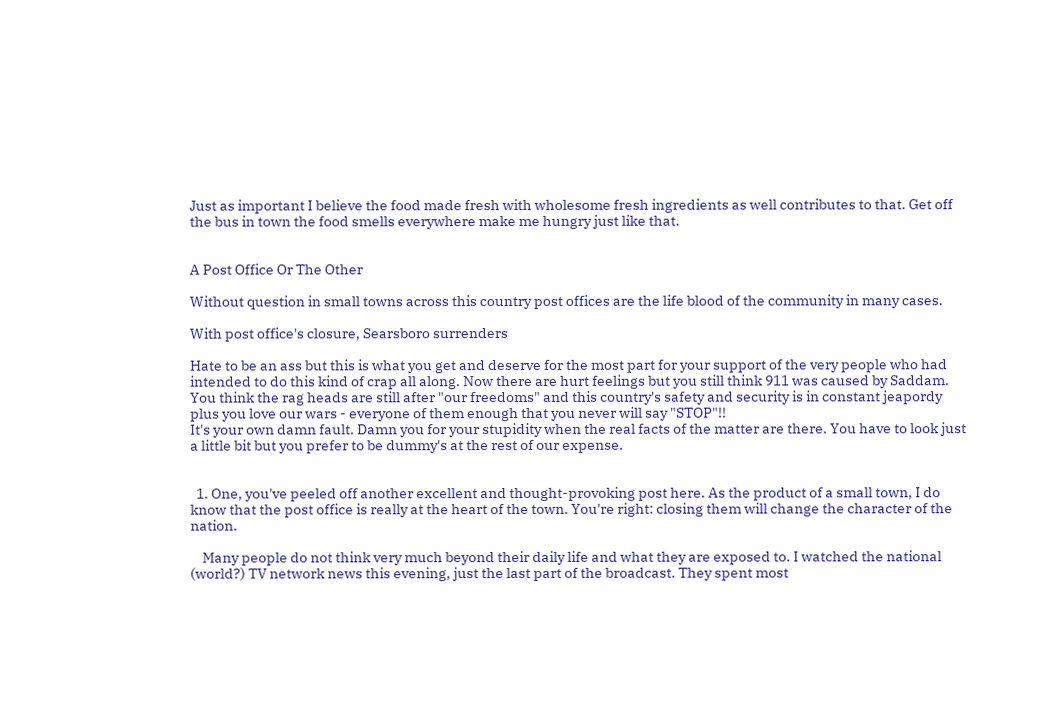Just as important I believe the food made fresh with wholesome fresh ingredients as well contributes to that. Get off the bus in town the food smells everywhere make me hungry just like that.


A Post Office Or The Other

Without question in small towns across this country post offices are the life blood of the community in many cases.

With post office's closure, Searsboro surrenders

Hate to be an ass but this is what you get and deserve for the most part for your support of the very people who had intended to do this kind of crap all along. Now there are hurt feelings but you still think 911 was caused by Saddam. You think the rag heads are still after "our freedoms" and this country's safety and security is in constant jeapordy plus you love our wars - everyone of them enough that you never will say "STOP"!!
It's your own damn fault. Damn you for your stupidity when the real facts of the matter are there. You have to look just a little bit but you prefer to be dummy's at the rest of our expense.


  1. One, you've peeled off another excellent and thought-provoking post here. As the product of a small town, I do know that the post office is really at the heart of the town. You're right: closing them will change the character of the nation.

    Many people do not think very much beyond their daily life and what they are exposed to. I watched the national (world?) TV network news this evening, just the last part of the broadcast. They spent most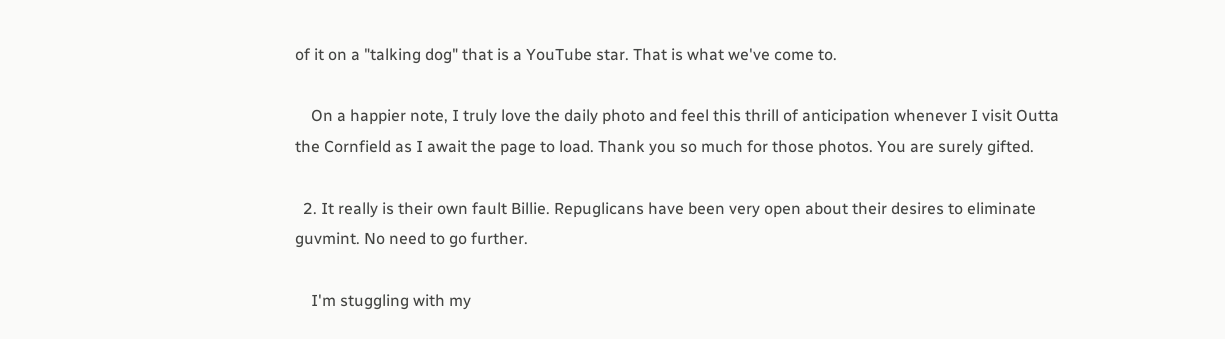of it on a "talking dog" that is a YouTube star. That is what we've come to.

    On a happier note, I truly love the daily photo and feel this thrill of anticipation whenever I visit Outta the Cornfield as I await the page to load. Thank you so much for those photos. You are surely gifted.

  2. It really is their own fault Billie. Repuglicans have been very open about their desires to eliminate guvmint. No need to go further.

    I'm stuggling with my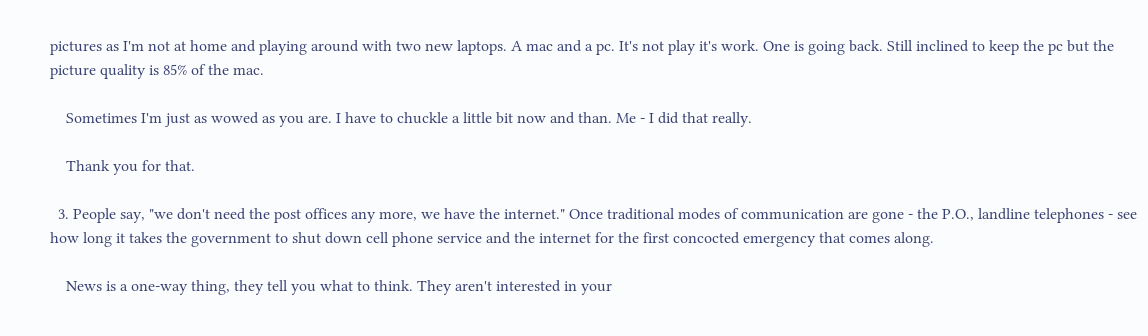pictures as I'm not at home and playing around with two new laptops. A mac and a pc. It's not play it's work. One is going back. Still inclined to keep the pc but the picture quality is 85% of the mac.

    Sometimes I'm just as wowed as you are. I have to chuckle a little bit now and than. Me - I did that really.

    Thank you for that.

  3. People say, "we don't need the post offices any more, we have the internet." Once traditional modes of communication are gone - the P.O., landline telephones - see how long it takes the government to shut down cell phone service and the internet for the first concocted emergency that comes along.

    News is a one-way thing, they tell you what to think. They aren't interested in your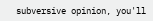subversive opinion, you'll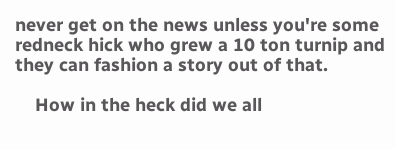never get on the news unless you're some redneck hick who grew a 10 ton turnip and they can fashion a story out of that.

    How in the heck did we all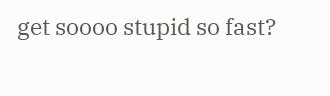get soooo stupid so fast?